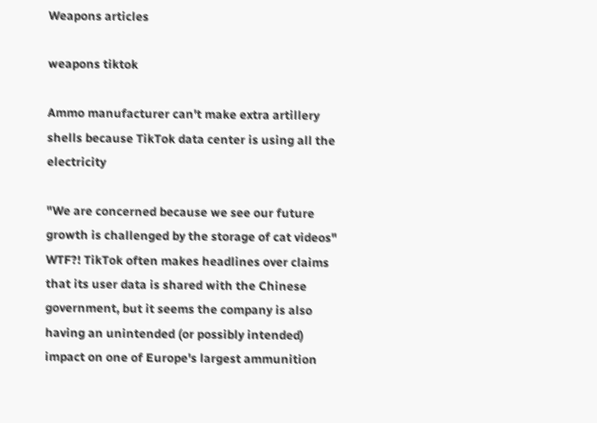Weapons articles

weapons tiktok

Ammo manufacturer can't make extra artillery shells because TikTok data center is using all the electricity

"We are concerned because we see our future growth is challenged by the storage of cat videos"
WTF?! TikTok often makes headlines over claims that its user data is shared with the Chinese government, but it seems the company is also having an unintended (or possibly intended) impact on one of Europe's largest ammunition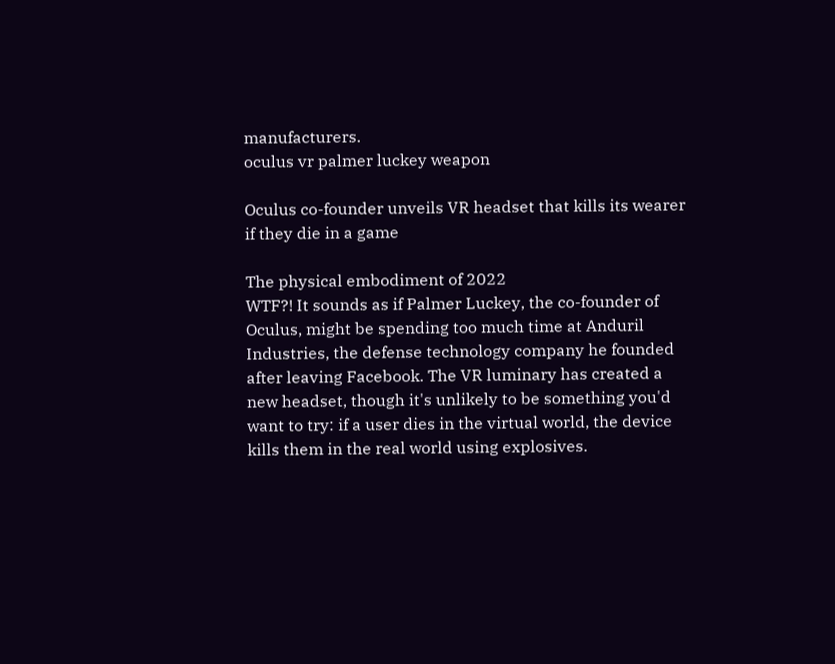manufacturers.
oculus vr palmer luckey weapon

Oculus co-founder unveils VR headset that kills its wearer if they die in a game

The physical embodiment of 2022
WTF?! It sounds as if Palmer Luckey, the co-founder of Oculus, might be spending too much time at Anduril Industries, the defense technology company he founded after leaving Facebook. The VR luminary has created a new headset, though it's unlikely to be something you'd want to try: if a user dies in the virtual world, the device kills them in the real world using explosives.